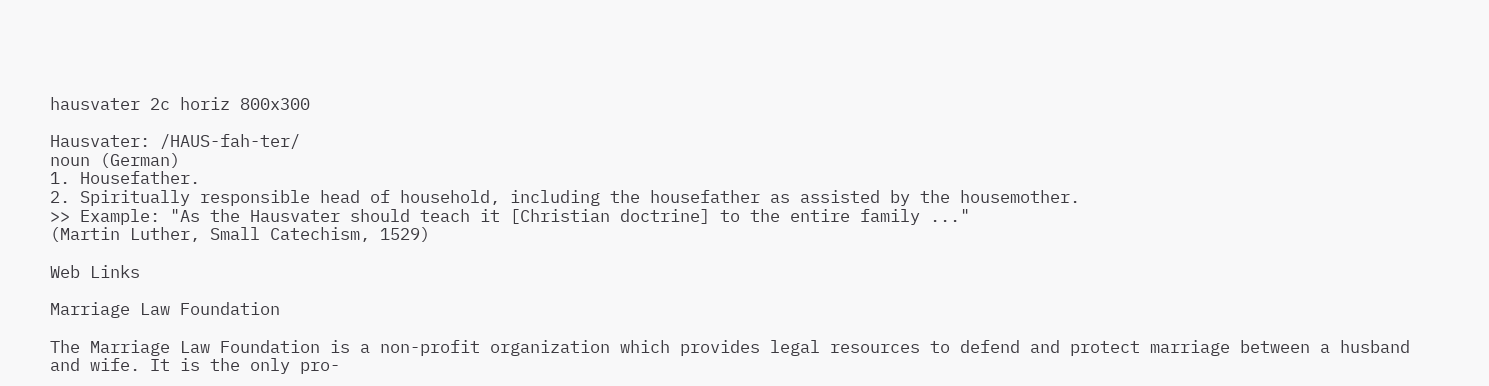hausvater 2c horiz 800x300

Hausvater: /HAUS-fah-ter/
noun (German)
1. Housefather.
2. Spiritually responsible head of household, including the housefather as assisted by the housemother.
>> Example: "As the Hausvater should teach it [Christian doctrine] to the entire family ..."
(Martin Luther, Small Catechism, 1529)

Web Links

Marriage Law Foundation

The Marriage Law Foundation is a non-profit organization which provides legal resources to defend and protect marriage between a husband and wife. It is the only pro-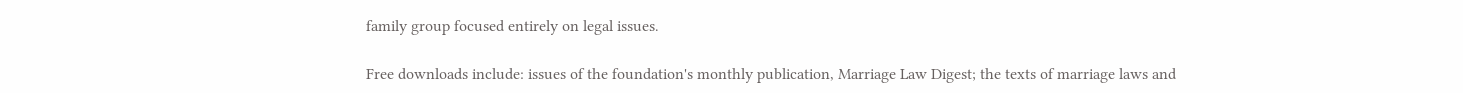family group focused entirely on legal issues.

Free downloads include: issues of the foundation's monthly publication, Marriage Law Digest; the texts of marriage laws and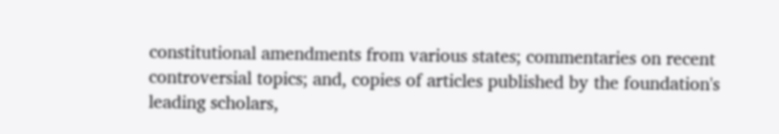constitutional amendments from various states; commentaries on recent controversial topics; and, copies of articles published by the foundation's leading scholars,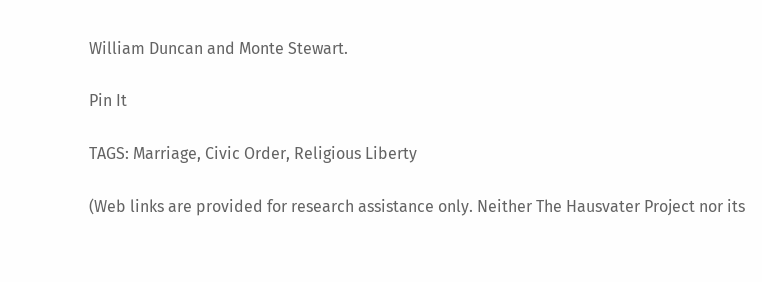William Duncan and Monte Stewart.

Pin It

TAGS: Marriage, Civic Order, Religious Liberty

(Web links are provided for research assistance only. Neither The Hausvater Project nor its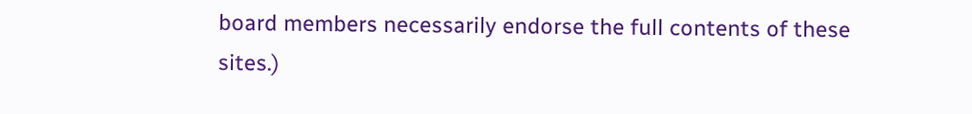board members necessarily endorse the full contents of these sites.)